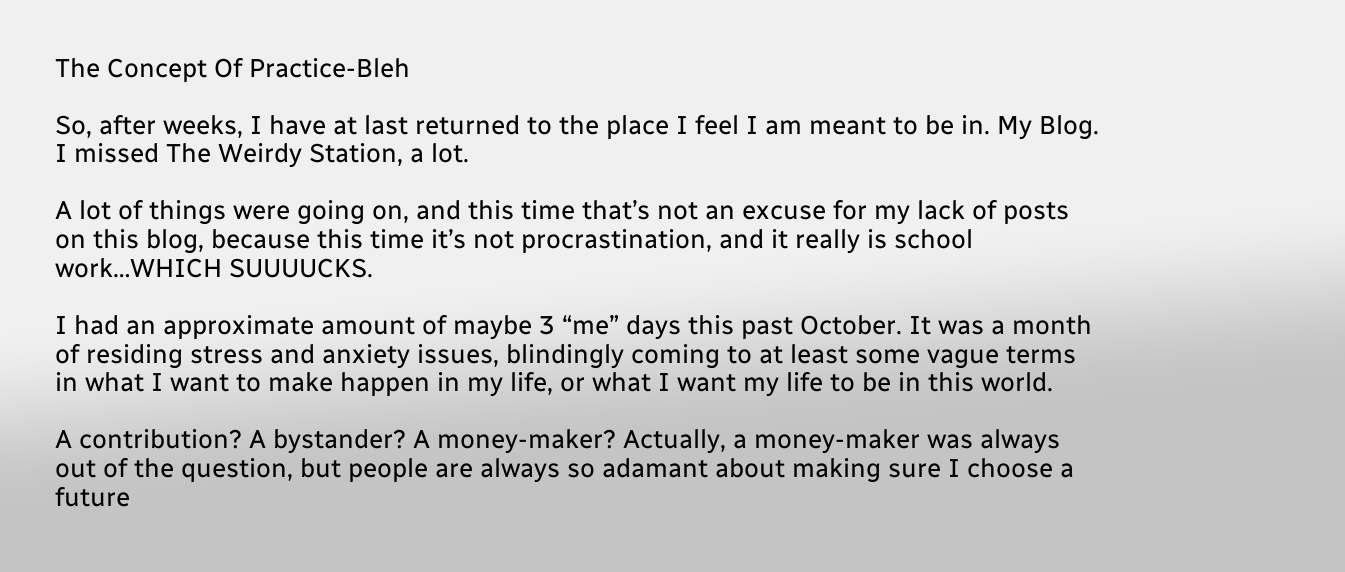The Concept Of Practice-Bleh

So, after weeks, I have at last returned to the place I feel I am meant to be in. My Blog. I missed The Weirdy Station, a lot.

A lot of things were going on, and this time that’s not an excuse for my lack of posts on this blog, because this time it’s not procrastination, and it really is school work…WHICH SUUUUCKS.

I had an approximate amount of maybe 3 “me” days this past October. It was a month of residing stress and anxiety issues, blindingly coming to at least some vague terms in what I want to make happen in my life, or what I want my life to be in this world.

A contribution? A bystander? A money-maker? Actually, a money-maker was always out of the question, but people are always so adamant about making sure I choose a future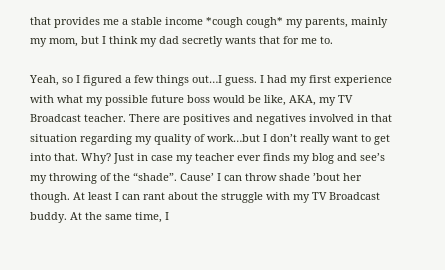that provides me a stable income *cough cough* my parents, mainly my mom, but I think my dad secretly wants that for me to.

Yeah, so I figured a few things out…I guess. I had my first experience with what my possible future boss would be like, AKA, my TV Broadcast teacher. There are positives and negatives involved in that situation regarding my quality of work…but I don’t really want to get into that. Why? Just in case my teacher ever finds my blog and see’s my throwing of the “shade”. Cause’ I can throw shade ’bout her though. At least I can rant about the struggle with my TV Broadcast buddy. At the same time, I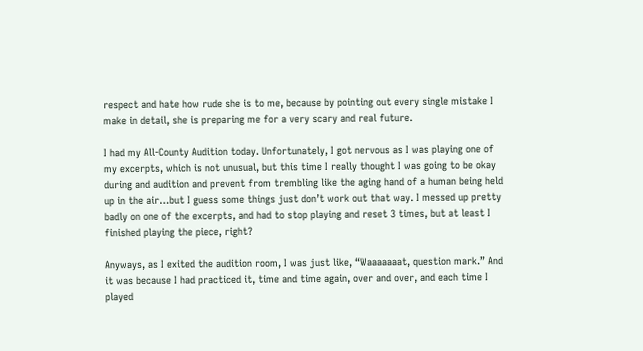respect and hate how rude she is to me, because by pointing out every single mistake I make in detail, she is preparing me for a very scary and real future.

I had my All-County Audition today. Unfortunately, I got nervous as I was playing one of my excerpts, which is not unusual, but this time I really thought I was going to be okay during and audition and prevent from trembling like the aging hand of a human being held up in the air…but I guess some things just don’t work out that way. I messed up pretty badly on one of the excerpts, and had to stop playing and reset 3 times, but at least I finished playing the piece, right?

Anyways, as I exited the audition room, I was just like, “Waaaaaaat, question mark.” And it was because I had practiced it, time and time again, over and over, and each time I played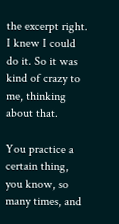the excerpt right. I knew I could do it. So it was kind of crazy to me, thinking about that.

You practice a certain thing, you know, so many times, and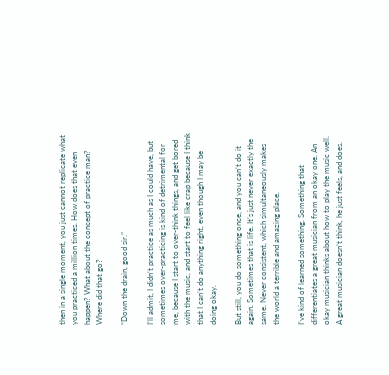then in a single moment, you just cannot replicate what you practiced a million times. How does that even happen? What about the concept of practice man? Where did that go?

“Down the drain, good sir.”

I’ll admit, I didn’t practice as much as I could have, but sometimes over-practicing is kind of detrimental for me, because I start to over-think things, and get bored with the music, and start to feel like crap because I think that I can’t do anything right, even though I may be doing okay.

But still, you do something once, and you can’t do it again. Sometimes that is life. It’s just never exactly the same. Never consistent, which simultaneously makes the world a terrible and amazing place.

I’ve kind of learned something. Something that differentiates a great musician from an okay one. An okay musician thinks about how to play the music well. A great musician doesn’t think, he just feels, and does.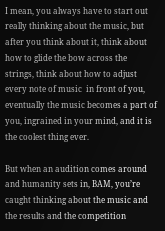I mean, you always have to start out really thinking about the music, but after you think about it, think about how to glide the bow across the strings, think about how to adjust every note of music  in front of you, eventually the music becomes a part of you, ingrained in your mind, and it is the coolest thing ever.

But when an audition comes around and humanity sets in, BAM, you’re caught thinking about the music and the results and the competition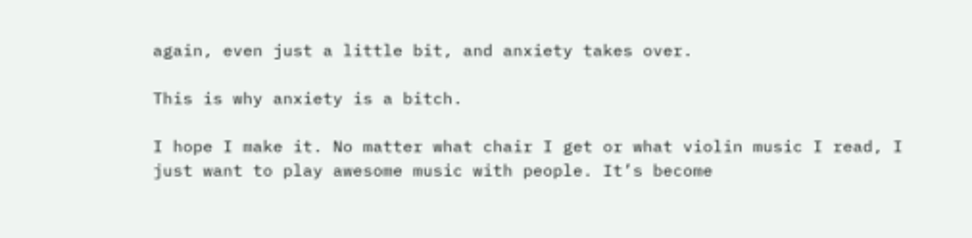again, even just a little bit, and anxiety takes over.

This is why anxiety is a bitch.

I hope I make it. No matter what chair I get or what violin music I read, I just want to play awesome music with people. It’s become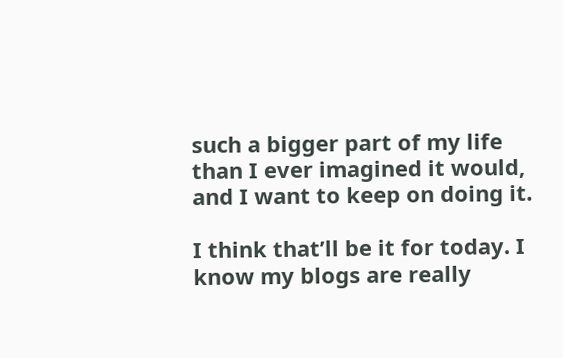such a bigger part of my life than I ever imagined it would, and I want to keep on doing it.

I think that’ll be it for today. I know my blogs are really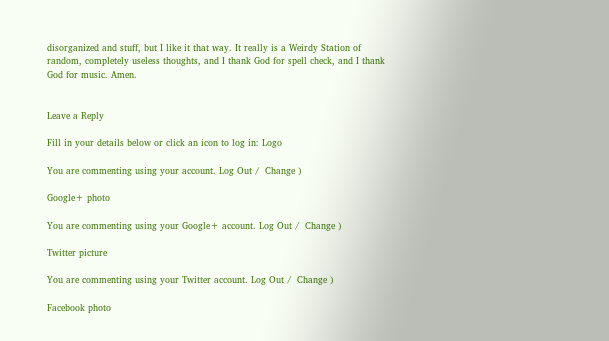disorganized and stuff, but I like it that way. It really is a Weirdy Station of random, completely useless thoughts, and I thank God for spell check, and I thank God for music. Amen.


Leave a Reply

Fill in your details below or click an icon to log in: Logo

You are commenting using your account. Log Out /  Change )

Google+ photo

You are commenting using your Google+ account. Log Out /  Change )

Twitter picture

You are commenting using your Twitter account. Log Out /  Change )

Facebook photo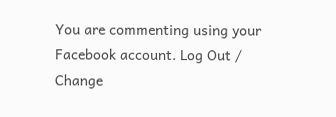You are commenting using your Facebook account. Log Out /  Change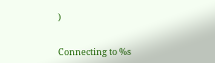)


Connecting to %s